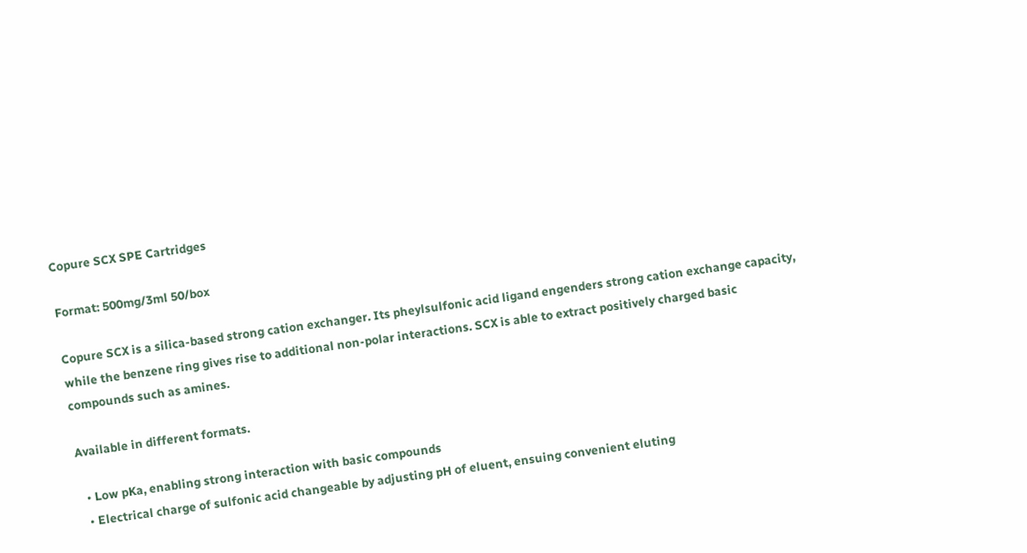Copure SCX SPE Cartridges

Format: 500mg/3ml 50/box

Copure SCX is a silica-based strong cation exchanger. Its pheylsulfonic acid ligand engenders strong cation exchange capacity, while the benzene ring gives rise to additional non-polar interactions. SCX is able to extract positively charged basic compounds such as amines.

Available in different formats.

  • Low pKa, enabling strong interaction with basic compounds
  • Electrical charge of sulfonic acid changeable by adjusting pH of eluent, ensuing convenient eluting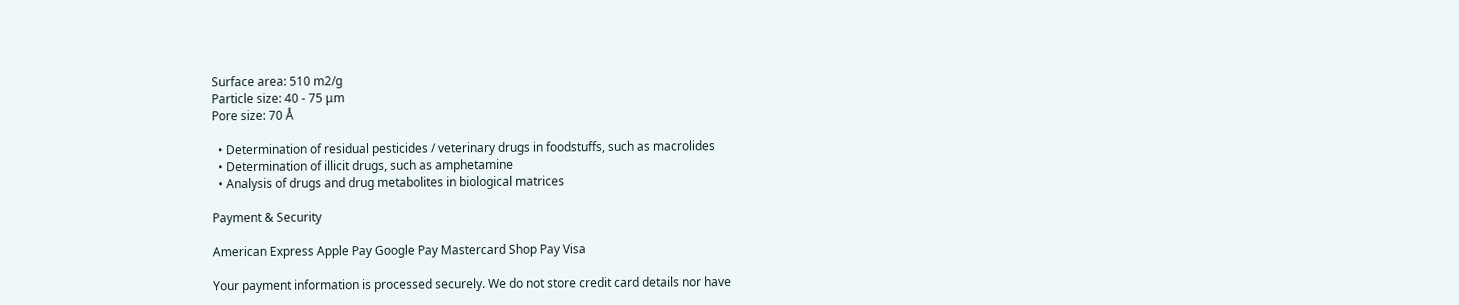Surface area: 510 m2/g
Particle size: 40 - 75 μm
Pore size: 70 Å

  • Determination of residual pesticides / veterinary drugs in foodstuffs, such as macrolides
  • Determination of illicit drugs, such as amphetamine
  • Analysis of drugs and drug metabolites in biological matrices

Payment & Security

American Express Apple Pay Google Pay Mastercard Shop Pay Visa

Your payment information is processed securely. We do not store credit card details nor have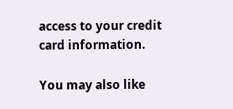access to your credit card information.

You may also like